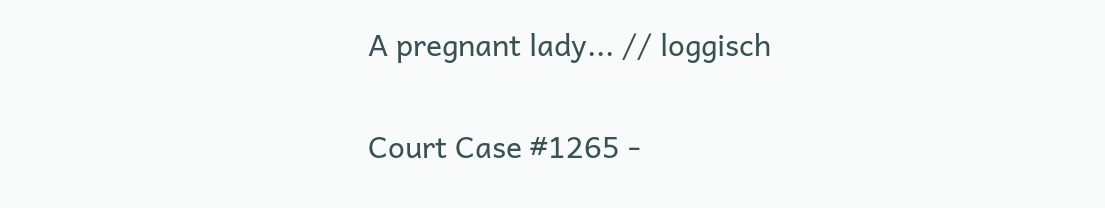A pregnant lady... // loggisch

Court Case #1265 -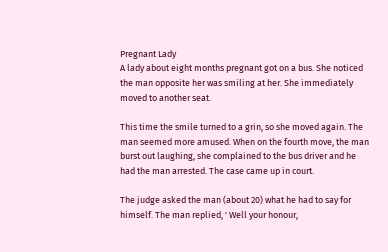Pregnant Lady
A lady about eight months pregnant got on a bus. She noticed the man opposite her was smiling at her. She immediately moved to another seat.

This time the smile turned to a grin, so she moved again. The man seemed more amused. When on the fourth move, the man burst out laughing, she complained to the bus driver and he had the man arrested. The case came up in court.

The judge asked the man (about 20) what he had to say for himself. The man replied, ' Well your honour,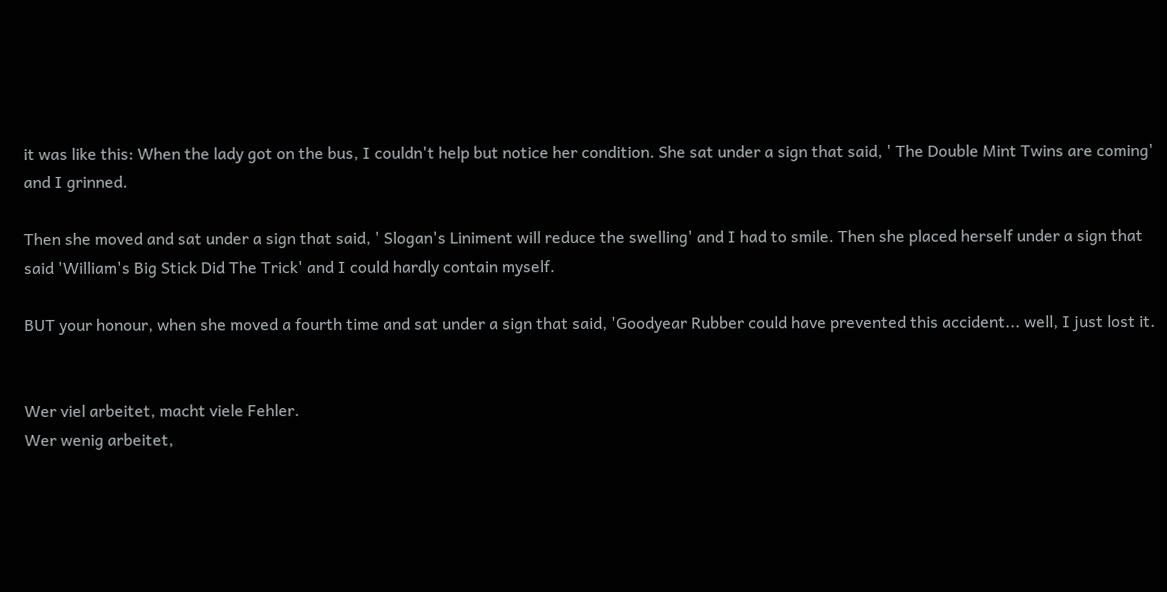it was like this: When the lady got on the bus, I couldn't help but notice her condition. She sat under a sign that said, ' The Double Mint Twins are coming' and I grinned.

Then she moved and sat under a sign that said, ' Slogan's Liniment will reduce the swelling' and I had to smile. Then she placed herself under a sign that said 'William's Big Stick Did The Trick' and I could hardly contain myself.

BUT your honour, when she moved a fourth time and sat under a sign that said, 'Goodyear Rubber could have prevented this accident... well, I just lost it.


Wer viel arbeitet, macht viele Fehler.
Wer wenig arbeitet,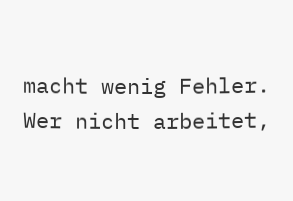macht wenig Fehler.
Wer nicht arbeitet,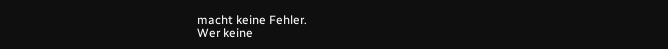macht keine Fehler.
Wer keine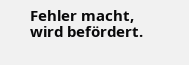Fehler macht, wird befördert.